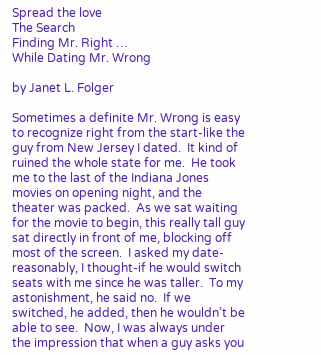Spread the love
The Search
Finding Mr. Right …
While Dating Mr. Wrong

by Janet L. Folger

Sometimes a definite Mr. Wrong is easy to recognize right from the start-like the guy from New Jersey I dated.  It kind of ruined the whole state for me.  He took me to the last of the Indiana Jones movies on opening night, and the theater was packed.  As we sat waiting for the movie to begin, this really tall guy sat directly in front of me, blocking off most of the screen.  I asked my date-reasonably, I thought-if he would switch seats with me since he was taller.  To my astonishment, he said no.  If we switched, he added, then he wouldn’t be able to see.  Now, I was always under the impression that when a guy asks you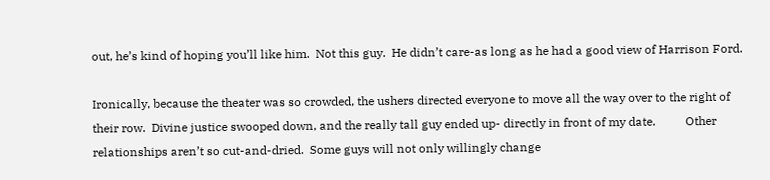out, he’s kind of hoping you’ll like him.  Not this guy.  He didn’t care-as long as he had a good view of Harrison Ford.

Ironically, because the theater was so crowded, the ushers directed everyone to move all the way over to the right of their row.  Divine justice swooped down, and the really tall guy ended up- directly in front of my date.          Other relationships aren’t so cut-and-dried.  Some guys will not only willingly change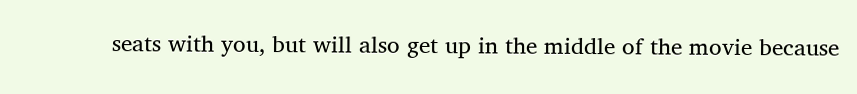seats with you, but will also get up in the middle of the movie because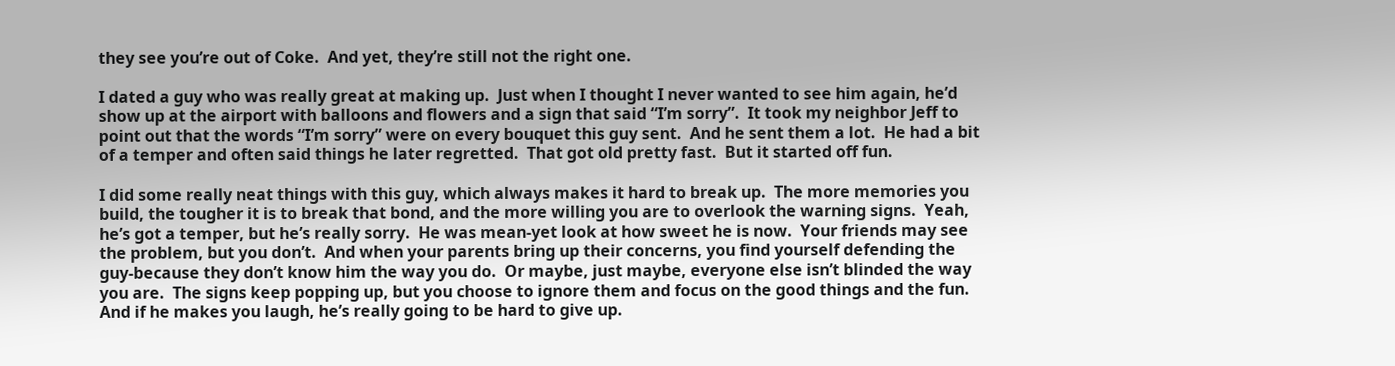they see you’re out of Coke.  And yet, they’re still not the right one.

I dated a guy who was really great at making up.  Just when I thought I never wanted to see him again, he’d show up at the airport with balloons and flowers and a sign that said “I’m sorry”.  It took my neighbor Jeff to point out that the words “I’m sorry” were on every bouquet this guy sent.  And he sent them a lot.  He had a bit of a temper and often said things he later regretted.  That got old pretty fast.  But it started off fun.

I did some really neat things with this guy, which always makes it hard to break up.  The more memories you build, the tougher it is to break that bond, and the more willing you are to overlook the warning signs.  Yeah, he’s got a temper, but he’s really sorry.  He was mean-yet look at how sweet he is now.  Your friends may see the problem, but you don’t.  And when your parents bring up their concerns, you find yourself defending the guy-because they don’t know him the way you do.  Or maybe, just maybe, everyone else isn’t blinded the way you are.  The signs keep popping up, but you choose to ignore them and focus on the good things and the fun.  And if he makes you laugh, he’s really going to be hard to give up.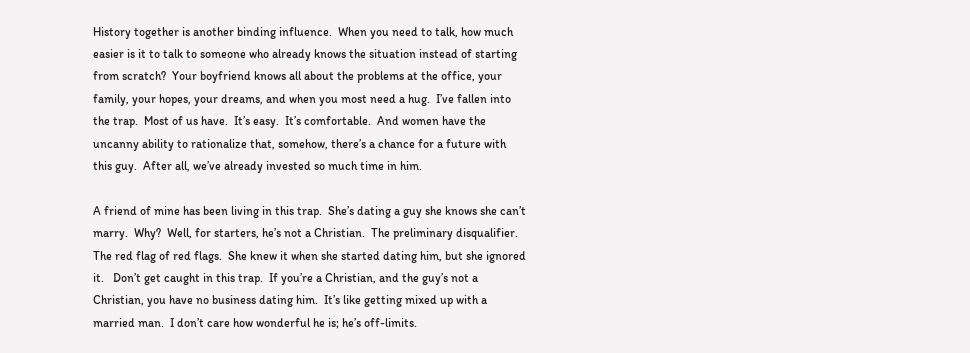History together is another binding influence.  When you need to talk, how much easier is it to talk to someone who already knows the situation instead of starting from scratch?  Your boyfriend knows all about the problems at the office, your family, your hopes, your dreams, and when you most need a hug.  I’ve fallen into the trap.  Most of us have.  It’s easy.  It’s comfortable.  And women have the uncanny ability to rationalize that, somehow, there’s a chance for a future with this guy.  After all, we’ve already invested so much time in him.

A friend of mine has been living in this trap.  She’s dating a guy she knows she can’t marry.  Why?  Well, for starters, he’s not a Christian.  The preliminary disqualifier.   The red flag of red flags.  She knew it when she started dating him, but she ignored it.   Don’t get caught in this trap.  If you’re a Christian, and the guy’s not a Christian, you have no business dating him.  It’s like getting mixed up with a married man.  I don’t care how wonderful he is; he’s off-limits.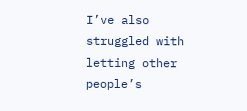I’ve also struggled with letting other people’s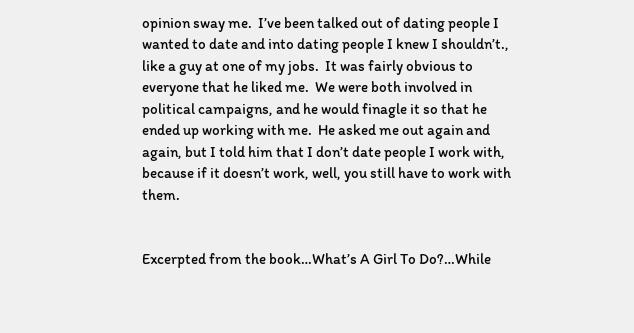opinion sway me.  I’ve been talked out of dating people I wanted to date and into dating people I knew I shouldn’t., like a guy at one of my jobs.  It was fairly obvious to everyone that he liked me.  We were both involved in political campaigns, and he would finagle it so that he ended up working with me.  He asked me out again and again, but I told him that I don’t date people I work with, because if it doesn’t work, well, you still have to work with them.


Excerpted from the book…What’s A Girl To Do?…While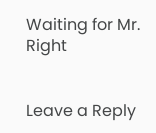Waiting for Mr. Right


Leave a Reply